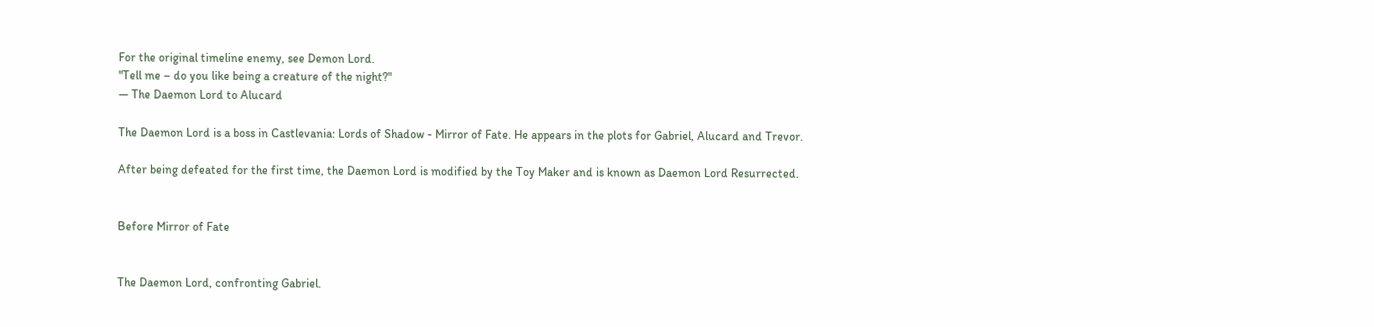For the original timeline enemy, see Demon Lord.
"Tell me – do you like being a creature of the night?"
— The Daemon Lord to Alucard

The Daemon Lord is a boss in Castlevania: Lords of Shadow - Mirror of Fate. He appears in the plots for Gabriel, Alucard and Trevor.

After being defeated for the first time, the Daemon Lord is modified by the Toy Maker and is known as Daemon Lord Resurrected.


Before Mirror of Fate


The Daemon Lord, confronting Gabriel.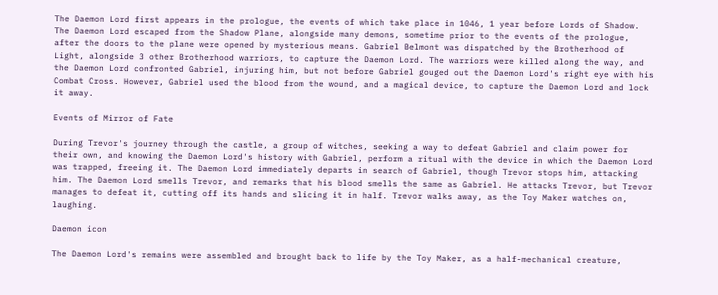The Daemon Lord first appears in the prologue, the events of which take place in 1046, 1 year before Lords of Shadow. The Daemon Lord escaped from the Shadow Plane, alongside many demons, sometime prior to the events of the prologue, after the doors to the plane were opened by mysterious means. Gabriel Belmont was dispatched by the Brotherhood of Light, alongside 3 other Brotherhood warriors, to capture the Daemon Lord. The warriors were killed along the way, and the Daemon Lord confronted Gabriel, injuring him, but not before Gabriel gouged out the Daemon Lord's right eye with his Combat Cross. However, Gabriel used the blood from the wound, and a magical device, to capture the Daemon Lord and lock it away.

Events of Mirror of Fate

During Trevor's journey through the castle, a group of witches, seeking a way to defeat Gabriel and claim power for their own, and knowing the Daemon Lord's history with Gabriel, perform a ritual with the device in which the Daemon Lord was trapped, freeing it. The Daemon Lord immediately departs in search of Gabriel, though Trevor stops him, attacking him. The Daemon Lord smells Trevor, and remarks that his blood smells the same as Gabriel. He attacks Trevor, but Trevor manages to defeat it, cutting off its hands and slicing it in half. Trevor walks away, as the Toy Maker watches on, laughing.

Daemon icon

The Daemon Lord's remains were assembled and brought back to life by the Toy Maker, as a half-mechanical creature,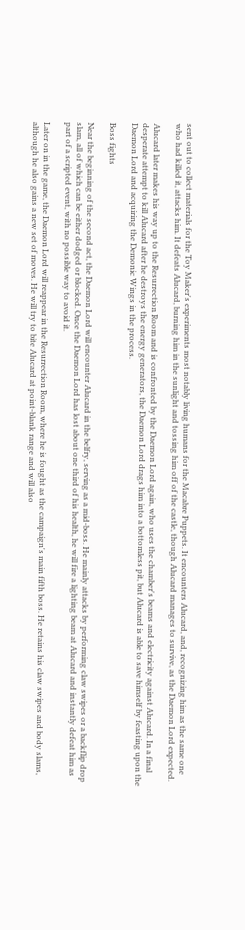sent out to collect materials for the Toy Maker's experiments most notably living humans for the Macabre Puppets. It encounters Alucard, and, recognizing him as the same one who had killed it, attacks him. It defeats Alucard, burning him in the sunlight and tossing him off of the castle, though Alucard manages to survive, as the Daemon Lord expected.

Alucard later makes his way up to the Resurrection Room and is confronted by the Daemon Lord again, who uses the chamber's beams and electricity against Alucard. In a final desperate attempt to kill Alucard after he destroys the energy generators, the Daemon Lord drags him into a bottomless pit, but Alucard is able to save himself by feasting upon the Daemon Lord and acquiring the Demonic Wings in the process.

Boss fights

Near the beginning of the second act, the Daemon Lord will encounter Alucard in the belfry, serving as a mid-boss. He mainly attacks by performing claw swipes or a backflip drop slam, all of which can be either dodged or blocked. Once the Daemon Lord has lost about one third of his health, he will fire a lighting beam at Alucard and instantly defeat him as part of a scripted event, with no possible way to avoid it.

Later on in the game, the Daemon Lord will reappear in the Resurrection Room, where he is fought as the campaign's main fifth boss. He retains his claw swipes and body slams, although he also gains a new set of moves. He will try to bite Alucard at point-blank range and will also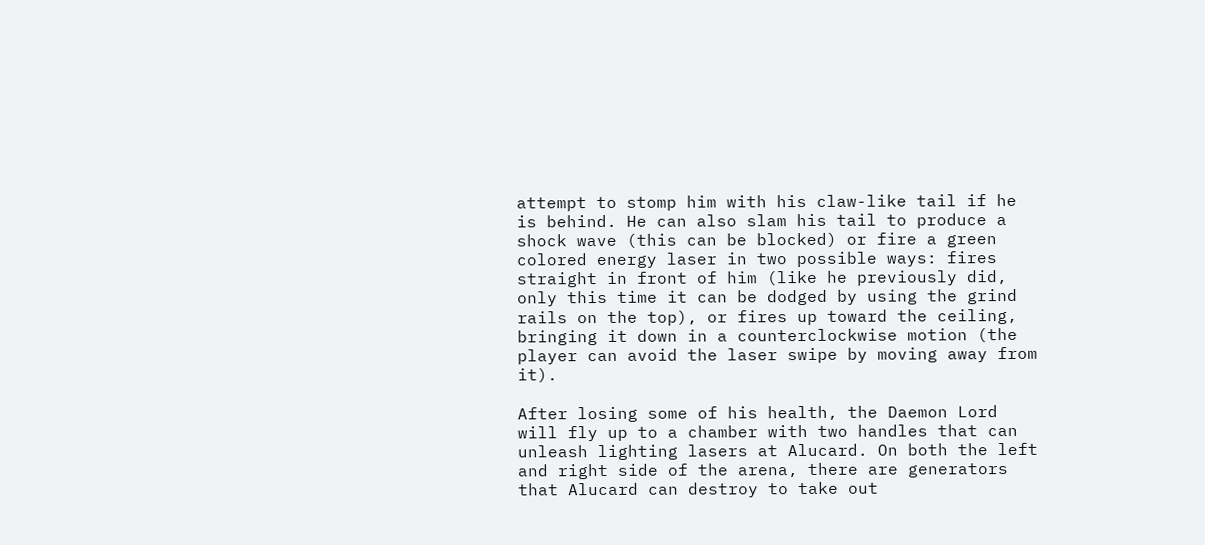attempt to stomp him with his claw-like tail if he is behind. He can also slam his tail to produce a shock wave (this can be blocked) or fire a green colored energy laser in two possible ways: fires straight in front of him (like he previously did, only this time it can be dodged by using the grind rails on the top), or fires up toward the ceiling, bringing it down in a counterclockwise motion (the player can avoid the laser swipe by moving away from it).

After losing some of his health, the Daemon Lord will fly up to a chamber with two handles that can unleash lighting lasers at Alucard. On both the left and right side of the arena, there are generators that Alucard can destroy to take out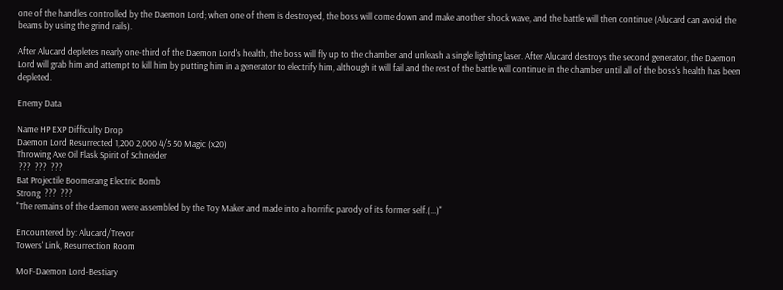one of the handles controlled by the Daemon Lord; when one of them is destroyed, the boss will come down and make another shock wave, and the battle will then continue (Alucard can avoid the beams by using the grind rails).

After Alucard depletes nearly one-third of the Daemon Lord's health, the boss will fly up to the chamber and unleash a single lighting laser. After Alucard destroys the second generator, the Daemon Lord will grab him and attempt to kill him by putting him in a generator to electrify him, although it will fail and the rest of the battle will continue in the chamber until all of the boss's health has been depleted.

Enemy Data

Name HP EXP Difficulty Drop
Daemon Lord Resurrected 1,200 2,000 4/5 50 Magic (x20)
Throwing Axe Oil Flask Spirit of Schneider
 ???  ???  ???
Bat Projectile Boomerang Electric Bomb
Strong  ???  ???
"The remains of the daemon were assembled by the Toy Maker and made into a horrific parody of its former self.(...)"

Encountered by: Alucard/Trevor
Towers' Link, Resurrection Room

MoF-Daemon Lord-Bestiary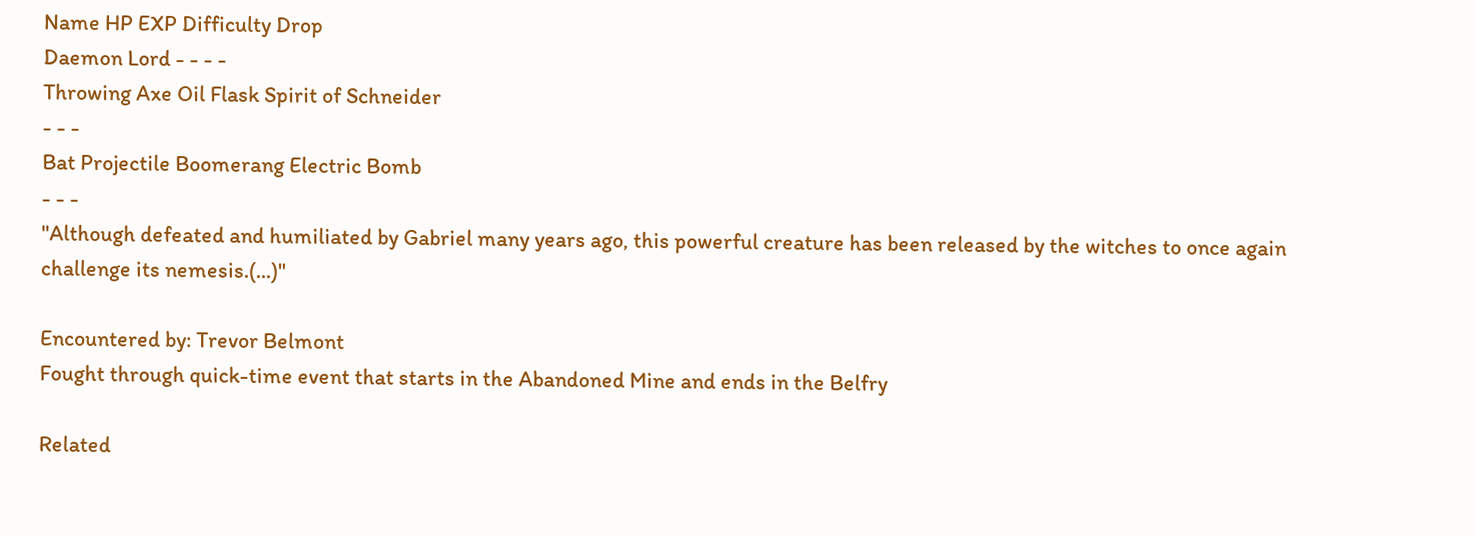Name HP EXP Difficulty Drop
Daemon Lord - - - -
Throwing Axe Oil Flask Spirit of Schneider
- - -
Bat Projectile Boomerang Electric Bomb
- - -
"Although defeated and humiliated by Gabriel many years ago, this powerful creature has been released by the witches to once again challenge its nemesis.(...)"

Encountered by: Trevor Belmont
Fought through quick-time event that starts in the Abandoned Mine and ends in the Belfry

Related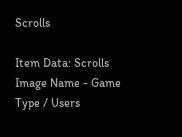Scrolls

Item Data: Scrolls
Image Name - Game
Type / Users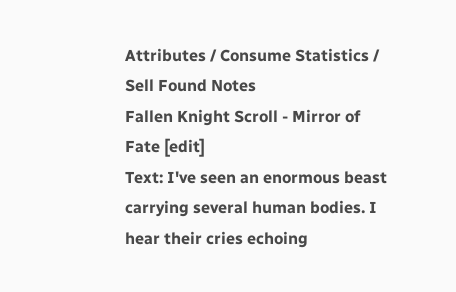Attributes / Consume Statistics / Sell Found Notes
Fallen Knight Scroll - Mirror of Fate [edit]
Text: I've seen an enormous beast carrying several human bodies. I hear their cries echoing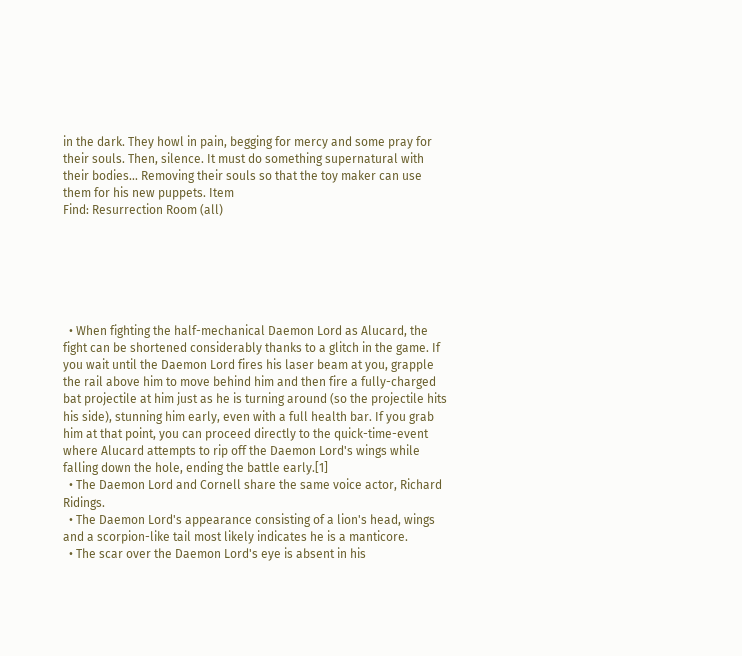in the dark. They howl in pain, begging for mercy and some pray for their souls. Then, silence. It must do something supernatural with their bodies... Removing their souls so that the toy maker can use them for his new puppets. Item
Find: Resurrection Room (all)






  • When fighting the half-mechanical Daemon Lord as Alucard, the fight can be shortened considerably thanks to a glitch in the game. If you wait until the Daemon Lord fires his laser beam at you, grapple the rail above him to move behind him and then fire a fully-charged bat projectile at him just as he is turning around (so the projectile hits his side), stunning him early, even with a full health bar. If you grab him at that point, you can proceed directly to the quick-time-event where Alucard attempts to rip off the Daemon Lord's wings while falling down the hole, ending the battle early.[1]
  • The Daemon Lord and Cornell share the same voice actor, Richard Ridings.
  • The Daemon Lord's appearance consisting of a lion's head, wings and a scorpion-like tail most likely indicates he is a manticore.
  • The scar over the Daemon Lord's eye is absent in his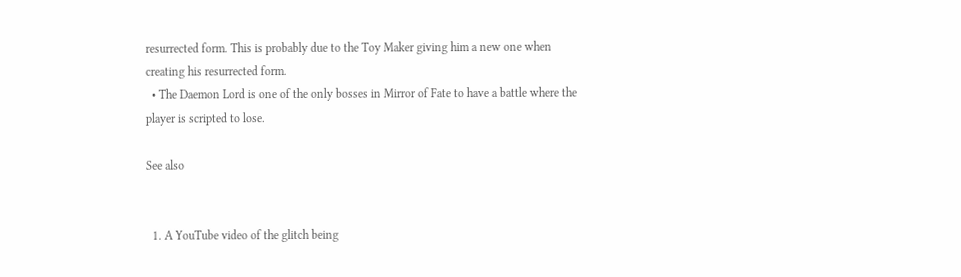resurrected form. This is probably due to the Toy Maker giving him a new one when creating his resurrected form.
  • The Daemon Lord is one of the only bosses in Mirror of Fate to have a battle where the player is scripted to lose.

See also


  1. A YouTube video of the glitch being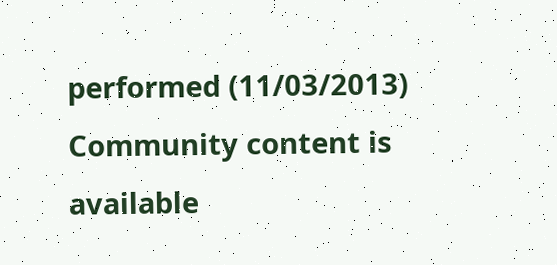performed (11/03/2013)
Community content is available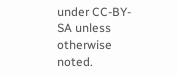under CC-BY-SA unless otherwise noted.